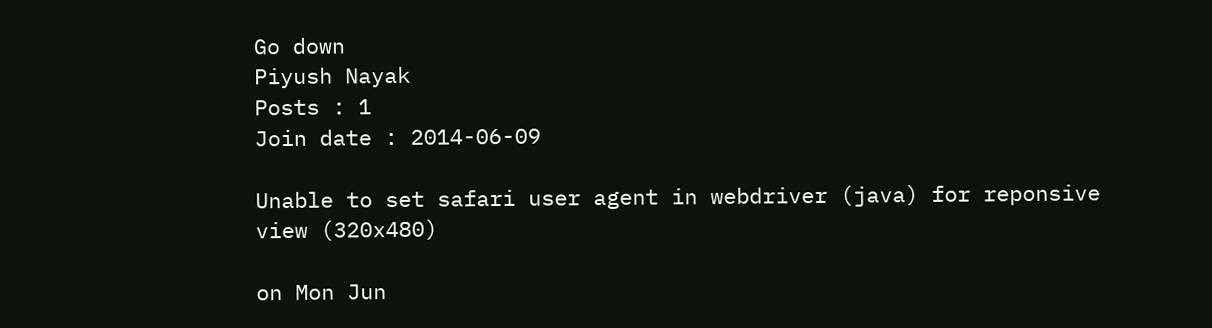Go down
Piyush Nayak
Posts : 1
Join date : 2014-06-09

Unable to set safari user agent in webdriver (java) for reponsive view (320x480)

on Mon Jun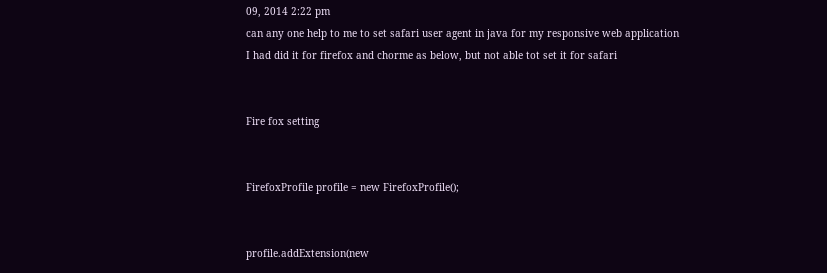09, 2014 2:22 pm
can any one help to me to set safari user agent in java for my responsive web application
I had did it for firefox and chorme as below, but not able tot set it for safari


Fire fox setting


FirefoxProfile profile = new FirefoxProfile();


profile.addExtension(new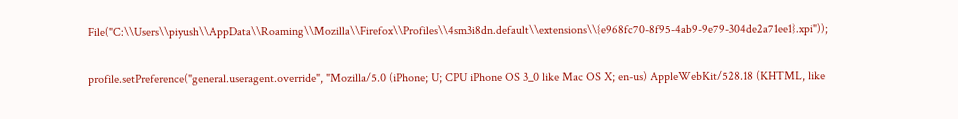File("C:\\Users\\piyush\\AppData\\Roaming\\Mozilla\\Firefox\\Profiles\\4sm3i8dn.default\\extensions\\{e968fc70-8f95-4ab9-9e79-304de2a71ee1}.xpi"));

profile.setPreference("general.useragent.override", "Mozilla/5.0 (iPhone; U; CPU iPhone OS 3_0 like Mac OS X; en-us) AppleWebKit/528.18 (KHTML, like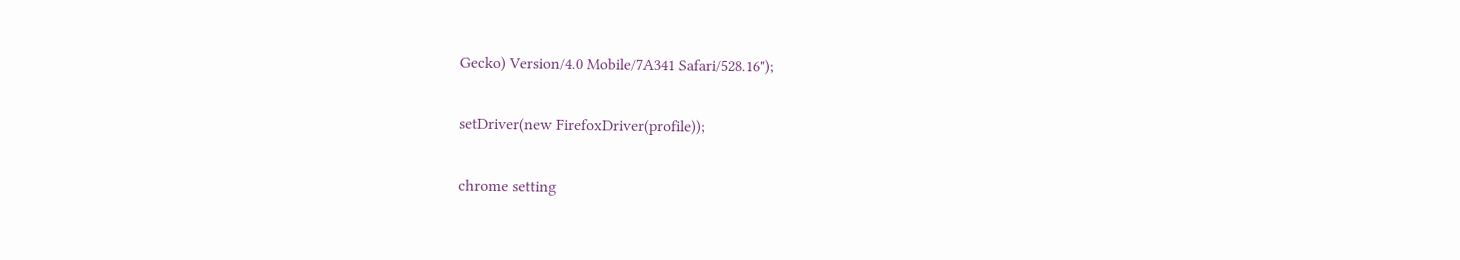Gecko) Version/4.0 Mobile/7A341 Safari/528.16");

setDriver(new FirefoxDriver(profile));

chrome setting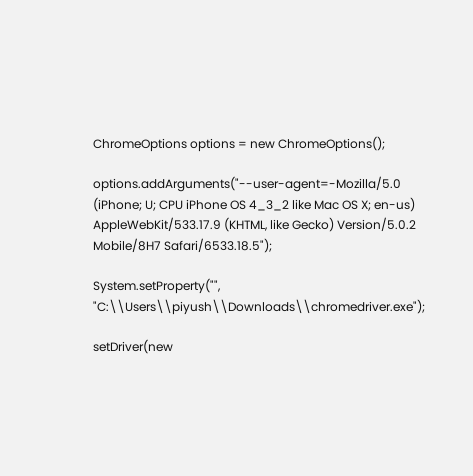ChromeOptions options = new ChromeOptions();

options.addArguments("--user-agent=-Mozilla/5.0 (iPhone; U; CPU iPhone OS 4_3_2 like Mac OS X; en-us) AppleWebKit/533.17.9 (KHTML, like Gecko) Version/5.0.2 Mobile/8H7 Safari/6533.18.5");

System.setProperty("", "C:\\Users\\piyush\\Downloads\\chromedriver.exe");

setDriver(new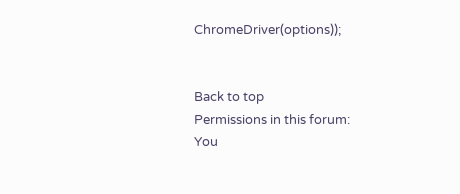ChromeDriver(options));


Back to top
Permissions in this forum:
You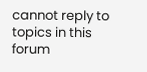cannot reply to topics in this forum